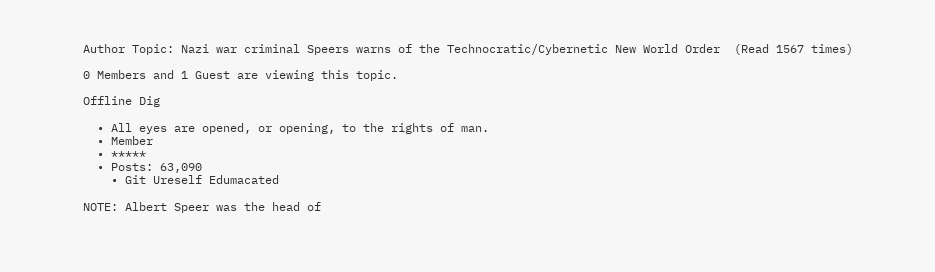Author Topic: Nazi war criminal Speers warns of the Technocratic/Cybernetic New World Order  (Read 1567 times)

0 Members and 1 Guest are viewing this topic.

Offline Dig

  • All eyes are opened, or opening, to the rights of man.
  • Member
  • *****
  • Posts: 63,090
    • Git Ureself Edumacated

NOTE: Albert Speer was the head of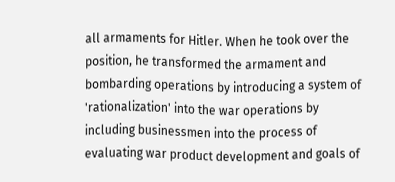all armaments for Hitler. When he took over the position, he transformed the armament and bombarding operations by introducing a system of 'rationalization' into the war operations by including businessmen into the process of evaluating war product development and goals of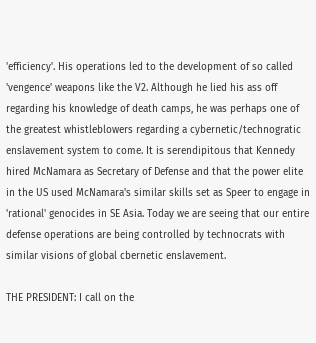'efficiency'. His operations led to the development of so called 'vengence' weapons like the V2. Although he lied his ass off regarding his knowledge of death camps, he was perhaps one of the greatest whistleblowers regarding a cybernetic/technogratic enslavement system to come. It is serendipitous that Kennedy hired McNamara as Secretary of Defense and that the power elite in the US used McNamara's similar skills set as Speer to engage in 'rational' genocides in SE Asia. Today we are seeing that our entire defense operations are being controlled by technocrats with similar visions of global cbernetic enslavement.

THE PRESIDENT: I call on the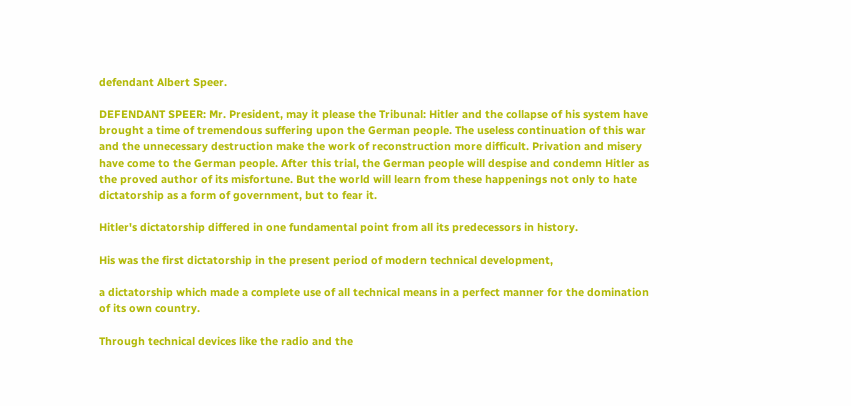defendant Albert Speer.

DEFENDANT SPEER: Mr. President, may it please the Tribunal: Hitler and the collapse of his system have brought a time of tremendous suffering upon the German people. The useless continuation of this war and the unnecessary destruction make the work of reconstruction more difficult. Privation and misery have come to the German people. After this trial, the German people will despise and condemn Hitler as the proved author of its misfortune. But the world will learn from these happenings not only to hate dictatorship as a form of government, but to fear it.

Hitler's dictatorship differed in one fundamental point from all its predecessors in history.

His was the first dictatorship in the present period of modern technical development,

a dictatorship which made a complete use of all technical means in a perfect manner for the domination of its own country.

Through technical devices like the radio and the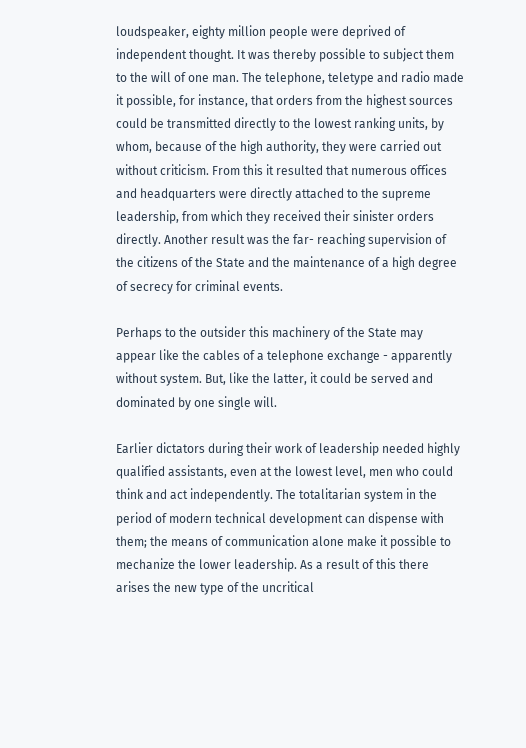loudspeaker, eighty million people were deprived of independent thought. It was thereby possible to subject them to the will of one man. The telephone, teletype and radio made it possible, for instance, that orders from the highest sources could be transmitted directly to the lowest ranking units, by whom, because of the high authority, they were carried out without criticism. From this it resulted that numerous offices and headquarters were directly attached to the supreme leadership, from which they received their sinister orders directly. Another result was the far- reaching supervision of the citizens of the State and the maintenance of a high degree of secrecy for criminal events.

Perhaps to the outsider this machinery of the State may appear like the cables of a telephone exchange - apparently without system. But, like the latter, it could be served and dominated by one single will.

Earlier dictators during their work of leadership needed highly qualified assistants, even at the lowest level, men who could think and act independently. The totalitarian system in the period of modern technical development can dispense with them; the means of communication alone make it possible to mechanize the lower leadership. As a result of this there arises the new type of the uncritical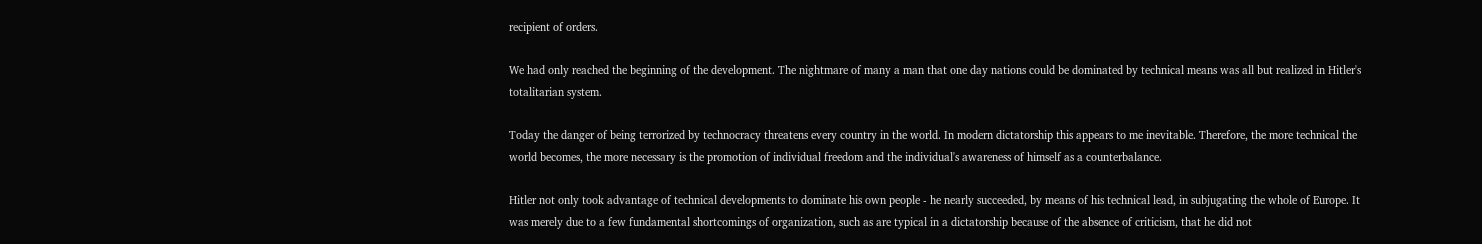recipient of orders.

We had only reached the beginning of the development. The nightmare of many a man that one day nations could be dominated by technical means was all but realized in Hitler's totalitarian system.

Today the danger of being terrorized by technocracy threatens every country in the world. In modern dictatorship this appears to me inevitable. Therefore, the more technical the world becomes, the more necessary is the promotion of individual freedom and the individual's awareness of himself as a counterbalance.

Hitler not only took advantage of technical developments to dominate his own people - he nearly succeeded, by means of his technical lead, in subjugating the whole of Europe. It was merely due to a few fundamental shortcomings of organization, such as are typical in a dictatorship because of the absence of criticism, that he did not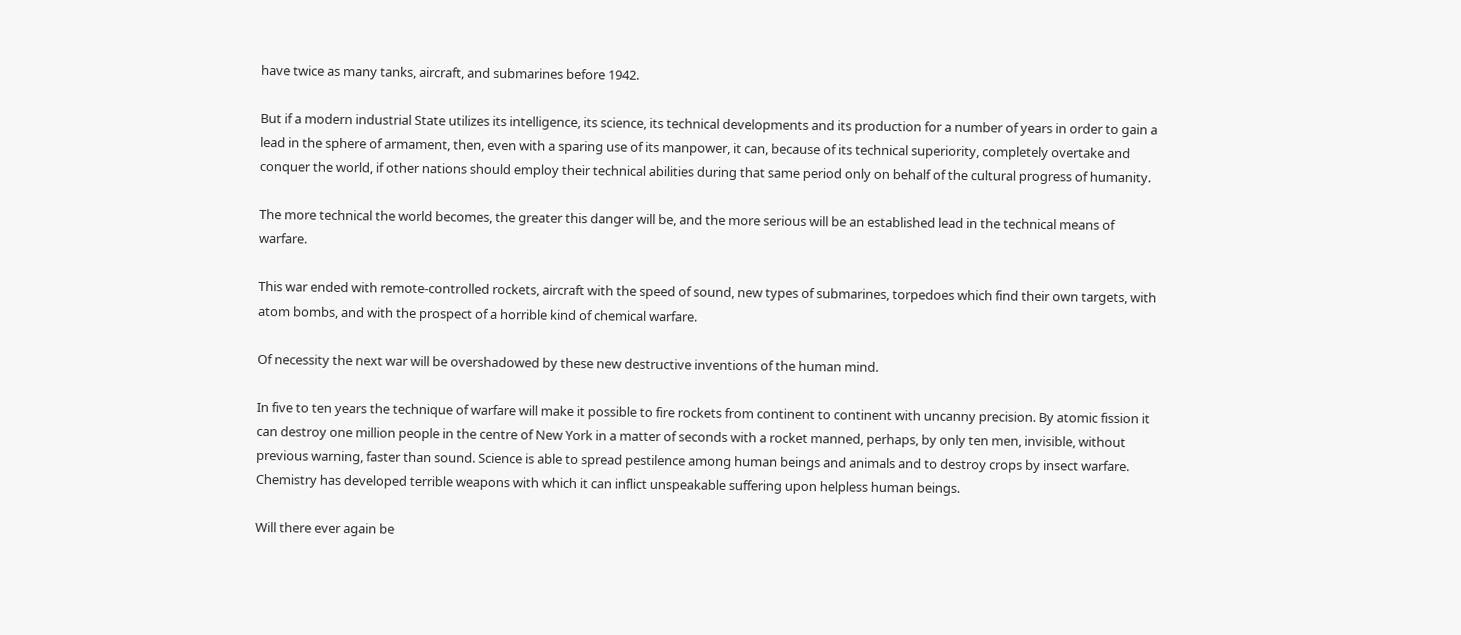have twice as many tanks, aircraft, and submarines before 1942.

But if a modern industrial State utilizes its intelligence, its science, its technical developments and its production for a number of years in order to gain a lead in the sphere of armament, then, even with a sparing use of its manpower, it can, because of its technical superiority, completely overtake and conquer the world, if other nations should employ their technical abilities during that same period only on behalf of the cultural progress of humanity.

The more technical the world becomes, the greater this danger will be, and the more serious will be an established lead in the technical means of warfare.

This war ended with remote-controlled rockets, aircraft with the speed of sound, new types of submarines, torpedoes which find their own targets, with atom bombs, and with the prospect of a horrible kind of chemical warfare.

Of necessity the next war will be overshadowed by these new destructive inventions of the human mind.

In five to ten years the technique of warfare will make it possible to fire rockets from continent to continent with uncanny precision. By atomic fission it can destroy one million people in the centre of New York in a matter of seconds with a rocket manned, perhaps, by only ten men, invisible, without previous warning, faster than sound. Science is able to spread pestilence among human beings and animals and to destroy crops by insect warfare. Chemistry has developed terrible weapons with which it can inflict unspeakable suffering upon helpless human beings.

Will there ever again be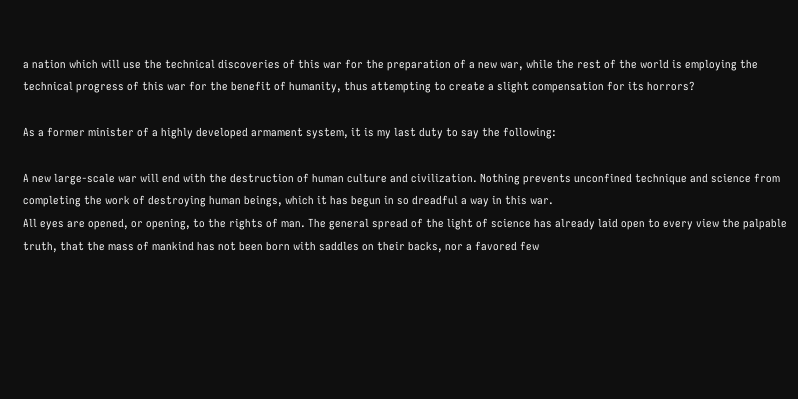a nation which will use the technical discoveries of this war for the preparation of a new war, while the rest of the world is employing the technical progress of this war for the benefit of humanity, thus attempting to create a slight compensation for its horrors?

As a former minister of a highly developed armament system, it is my last duty to say the following:

A new large-scale war will end with the destruction of human culture and civilization. Nothing prevents unconfined technique and science from completing the work of destroying human beings, which it has begun in so dreadful a way in this war.
All eyes are opened, or opening, to the rights of man. The general spread of the light of science has already laid open to every view the palpable truth, that the mass of mankind has not been born with saddles on their backs, nor a favored few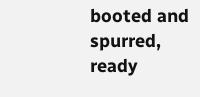booted and spurred, ready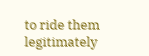to ride them legitimately